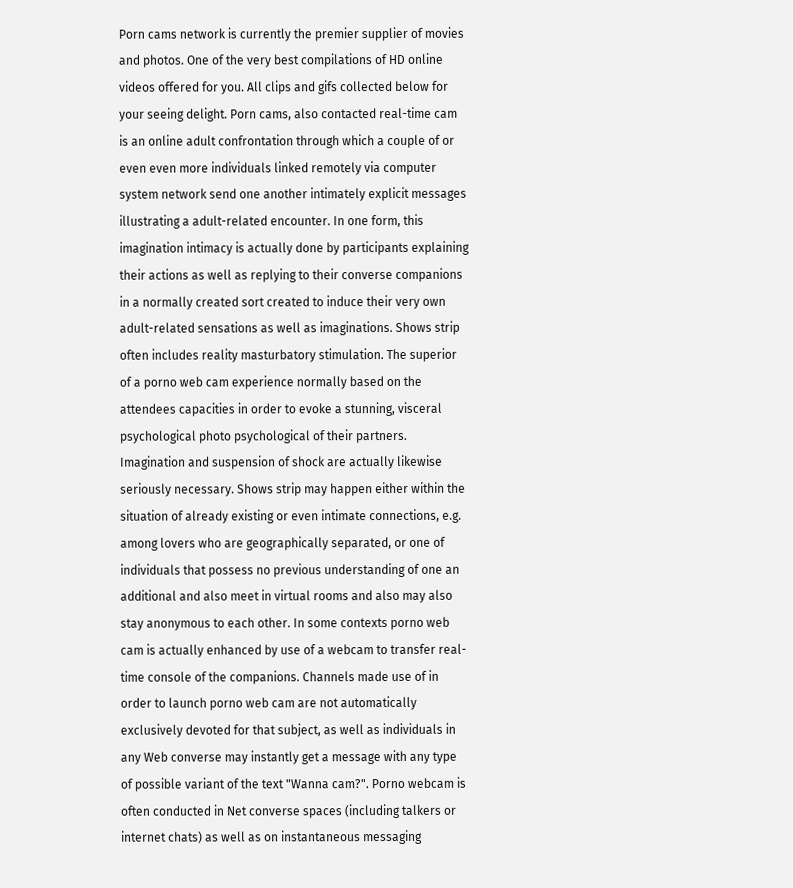Porn cams network is currently the premier supplier of movies and photos. One of the very best compilations of HD online videos offered for you. All clips and gifs collected below for your seeing delight. Porn cams, also contacted real-time cam is an online adult confrontation through which a couple of or even even more individuals linked remotely via computer system network send one another intimately explicit messages illustrating a adult-related encounter. In one form, this imagination intimacy is actually done by participants explaining their actions as well as replying to their converse companions in a normally created sort created to induce their very own adult-related sensations as well as imaginations. Shows strip often includes reality masturbatory stimulation. The superior of a porno web cam experience normally based on the attendees capacities in order to evoke a stunning, visceral psychological photo psychological of their partners. Imagination and suspension of shock are actually likewise seriously necessary. Shows strip may happen either within the situation of already existing or even intimate connections, e.g. among lovers who are geographically separated, or one of individuals that possess no previous understanding of one an additional and also meet in virtual rooms and also may also stay anonymous to each other. In some contexts porno web cam is actually enhanced by use of a webcam to transfer real-time console of the companions. Channels made use of in order to launch porno web cam are not automatically exclusively devoted for that subject, as well as individuals in any Web converse may instantly get a message with any type of possible variant of the text "Wanna cam?". Porno webcam is often conducted in Net converse spaces (including talkers or internet chats) as well as on instantaneous messaging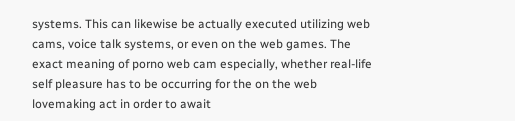systems. This can likewise be actually executed utilizing web cams, voice talk systems, or even on the web games. The exact meaning of porno web cam especially, whether real-life self pleasure has to be occurring for the on the web lovemaking act in order to await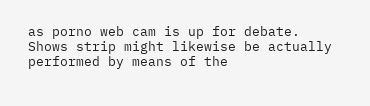as porno web cam is up for debate. Shows strip might likewise be actually performed by means of the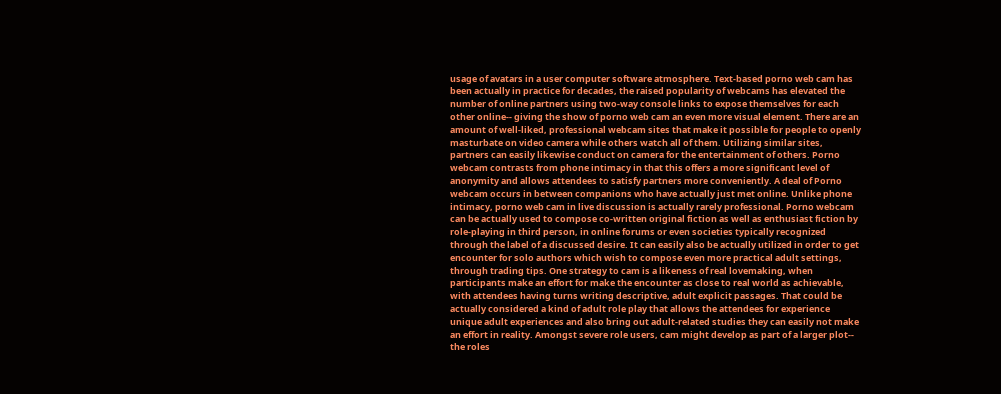usage of avatars in a user computer software atmosphere. Text-based porno web cam has been actually in practice for decades, the raised popularity of webcams has elevated the number of online partners using two-way console links to expose themselves for each other online-- giving the show of porno web cam an even more visual element. There are an amount of well-liked, professional webcam sites that make it possible for people to openly masturbate on video camera while others watch all of them. Utilizing similar sites, partners can easily likewise conduct on camera for the entertainment of others. Porno webcam contrasts from phone intimacy in that this offers a more significant level of anonymity and allows attendees to satisfy partners more conveniently. A deal of Porno webcam occurs in between companions who have actually just met online. Unlike phone intimacy, porno web cam in live discussion is actually rarely professional. Porno webcam can be actually used to compose co-written original fiction as well as enthusiast fiction by role-playing in third person, in online forums or even societies typically recognized through the label of a discussed desire. It can easily also be actually utilized in order to get encounter for solo authors which wish to compose even more practical adult settings, through trading tips. One strategy to cam is a likeness of real lovemaking, when participants make an effort for make the encounter as close to real world as achievable, with attendees having turns writing descriptive, adult explicit passages. That could be actually considered a kind of adult role play that allows the attendees for experience unique adult experiences and also bring out adult-related studies they can easily not make an effort in reality. Amongst severe role users, cam might develop as part of a larger plot-- the roles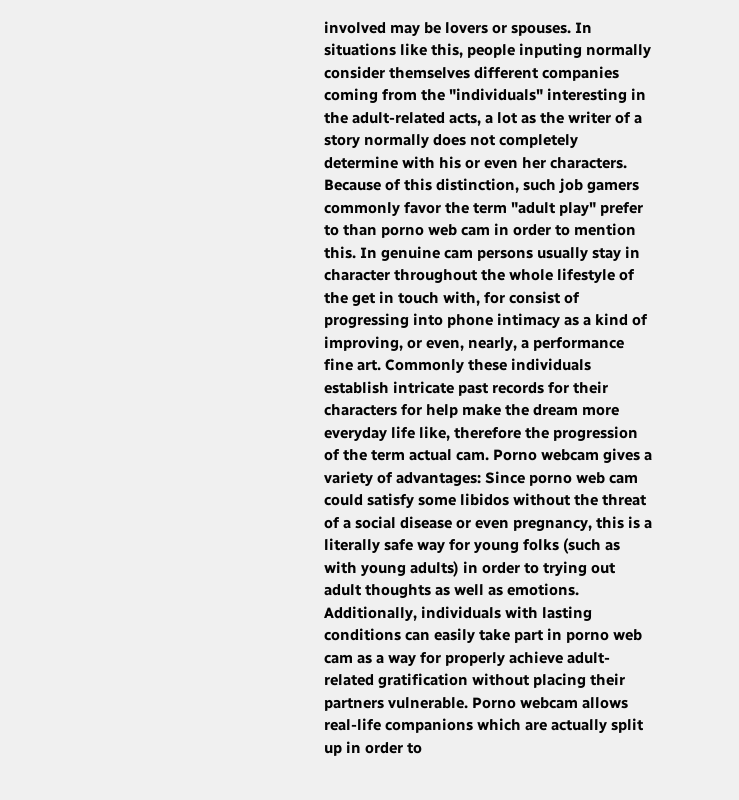involved may be lovers or spouses. In situations like this, people inputing normally consider themselves different companies coming from the "individuals" interesting in the adult-related acts, a lot as the writer of a story normally does not completely determine with his or even her characters. Because of this distinction, such job gamers commonly favor the term "adult play" prefer to than porno web cam in order to mention this. In genuine cam persons usually stay in character throughout the whole lifestyle of the get in touch with, for consist of progressing into phone intimacy as a kind of improving, or even, nearly, a performance fine art. Commonly these individuals establish intricate past records for their characters for help make the dream more everyday life like, therefore the progression of the term actual cam. Porno webcam gives a variety of advantages: Since porno web cam could satisfy some libidos without the threat of a social disease or even pregnancy, this is a literally safe way for young folks (such as with young adults) in order to trying out adult thoughts as well as emotions. Additionally, individuals with lasting conditions can easily take part in porno web cam as a way for properly achieve adult-related gratification without placing their partners vulnerable. Porno webcam allows real-life companions which are actually split up in order to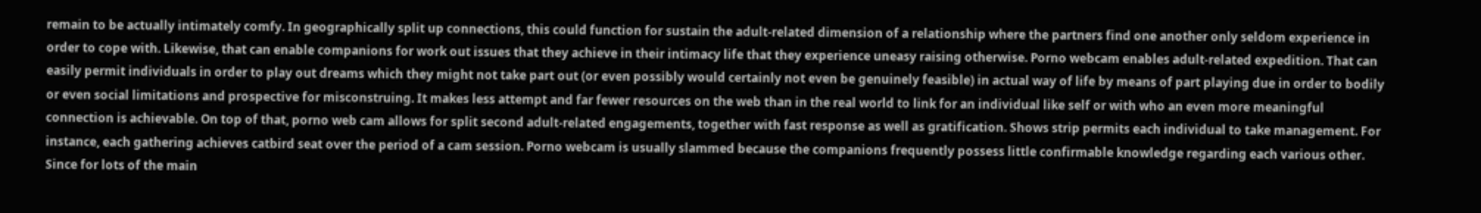remain to be actually intimately comfy. In geographically split up connections, this could function for sustain the adult-related dimension of a relationship where the partners find one another only seldom experience in order to cope with. Likewise, that can enable companions for work out issues that they achieve in their intimacy life that they experience uneasy raising otherwise. Porno webcam enables adult-related expedition. That can easily permit individuals in order to play out dreams which they might not take part out (or even possibly would certainly not even be genuinely feasible) in actual way of life by means of part playing due in order to bodily or even social limitations and prospective for misconstruing. It makes less attempt and far fewer resources on the web than in the real world to link for an individual like self or with who an even more meaningful connection is achievable. On top of that, porno web cam allows for split second adult-related engagements, together with fast response as well as gratification. Shows strip permits each individual to take management. For instance, each gathering achieves catbird seat over the period of a cam session. Porno webcam is usually slammed because the companions frequently possess little confirmable knowledge regarding each various other. Since for lots of the main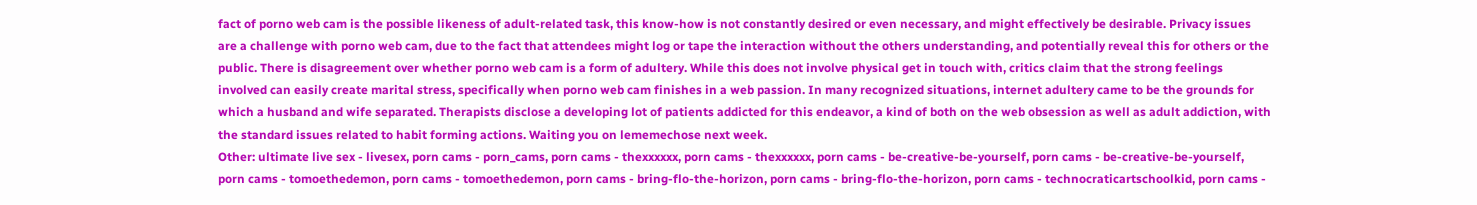fact of porno web cam is the possible likeness of adult-related task, this know-how is not constantly desired or even necessary, and might effectively be desirable. Privacy issues are a challenge with porno web cam, due to the fact that attendees might log or tape the interaction without the others understanding, and potentially reveal this for others or the public. There is disagreement over whether porno web cam is a form of adultery. While this does not involve physical get in touch with, critics claim that the strong feelings involved can easily create marital stress, specifically when porno web cam finishes in a web passion. In many recognized situations, internet adultery came to be the grounds for which a husband and wife separated. Therapists disclose a developing lot of patients addicted for this endeavor, a kind of both on the web obsession as well as adult addiction, with the standard issues related to habit forming actions. Waiting you on lememechose next week.
Other: ultimate live sex - livesex, porn cams - porn_cams, porn cams - thexxxxxx, porn cams - thexxxxxx, porn cams - be-creative-be-yourself, porn cams - be-creative-be-yourself, porn cams - tomoethedemon, porn cams - tomoethedemon, porn cams - bring-flo-the-horizon, porn cams - bring-flo-the-horizon, porn cams - technocraticartschoolkid, porn cams -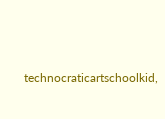technocraticartschoolkid,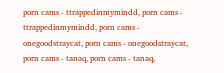porn cams - ttrappedinmymindd, porn cams - ttrappedinmymindd, porn cams - onegoodstraycat, porn cams - onegoodstraycat, porn cams - tanaq, porn cams - tanaq,